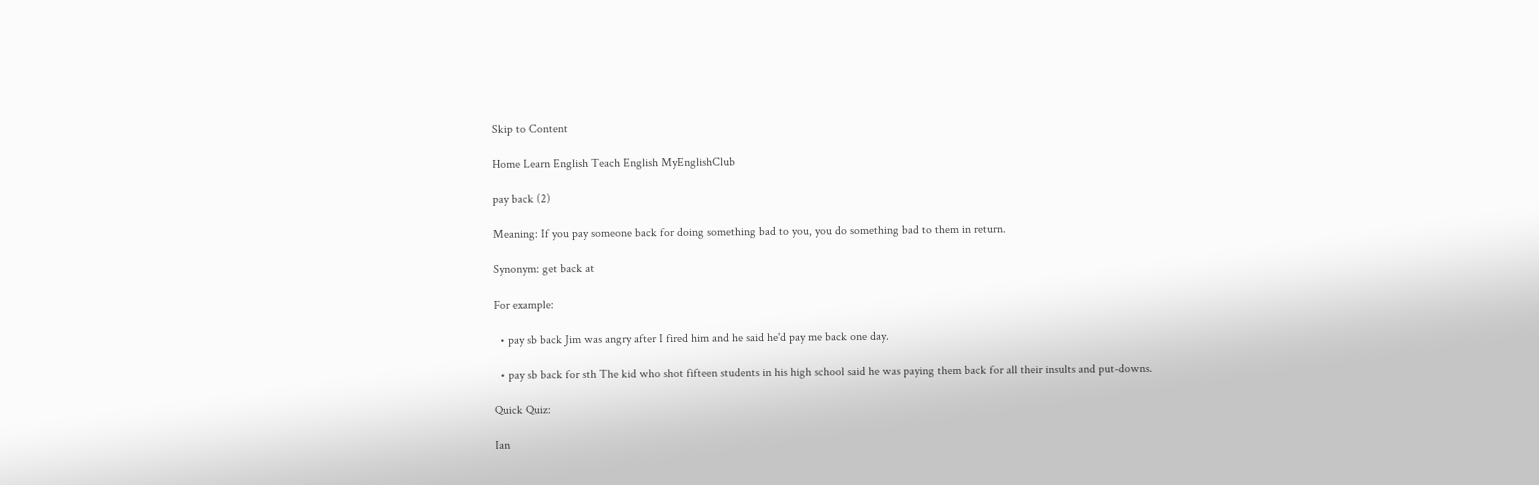Skip to Content

Home Learn English Teach English MyEnglishClub

pay back (2)

Meaning: If you pay someone back for doing something bad to you, you do something bad to them in return.

Synonym: get back at

For example:

  • pay sb back Jim was angry after I fired him and he said he'd pay me back one day.

  • pay sb back for sth The kid who shot fifteen students in his high school said he was paying them back for all their insults and put-downs.

Quick Quiz:

Ian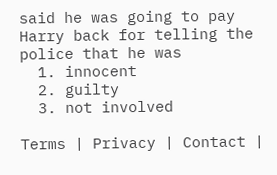said he was going to pay Harry back for telling the police that he was
  1. innocent
  2. guilty
  3. not involved

Terms | Privacy | Contact |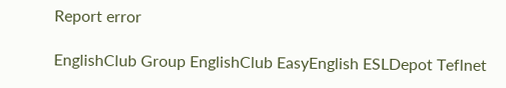Report error

EnglishClub Group EnglishClub EasyEnglish ESLDepot Teflnet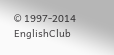© 1997-2014 EnglishClub